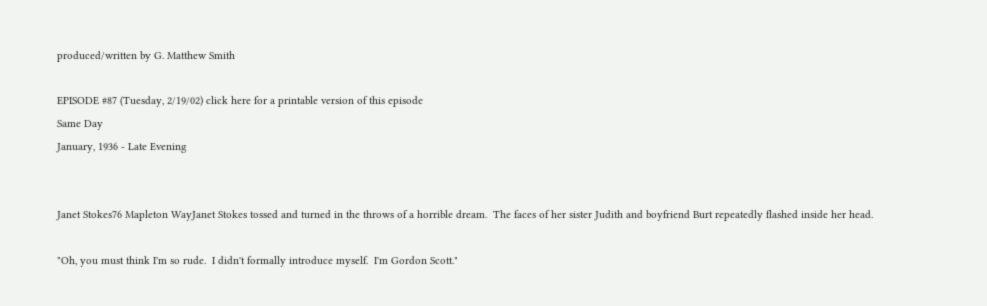produced/written by G. Matthew Smith

EPISODE #87 (Tuesday, 2/19/02) click here for a printable version of this episode
Same Day
January, 1936 - Late Evening


Janet Stokes76 Mapleton WayJanet Stokes tossed and turned in the throws of a horrible dream.  The faces of her sister Judith and boyfriend Burt repeatedly flashed inside her head.

"Oh, you must think I'm so rude.  I didn't formally introduce myself.  I'm Gordon Scott."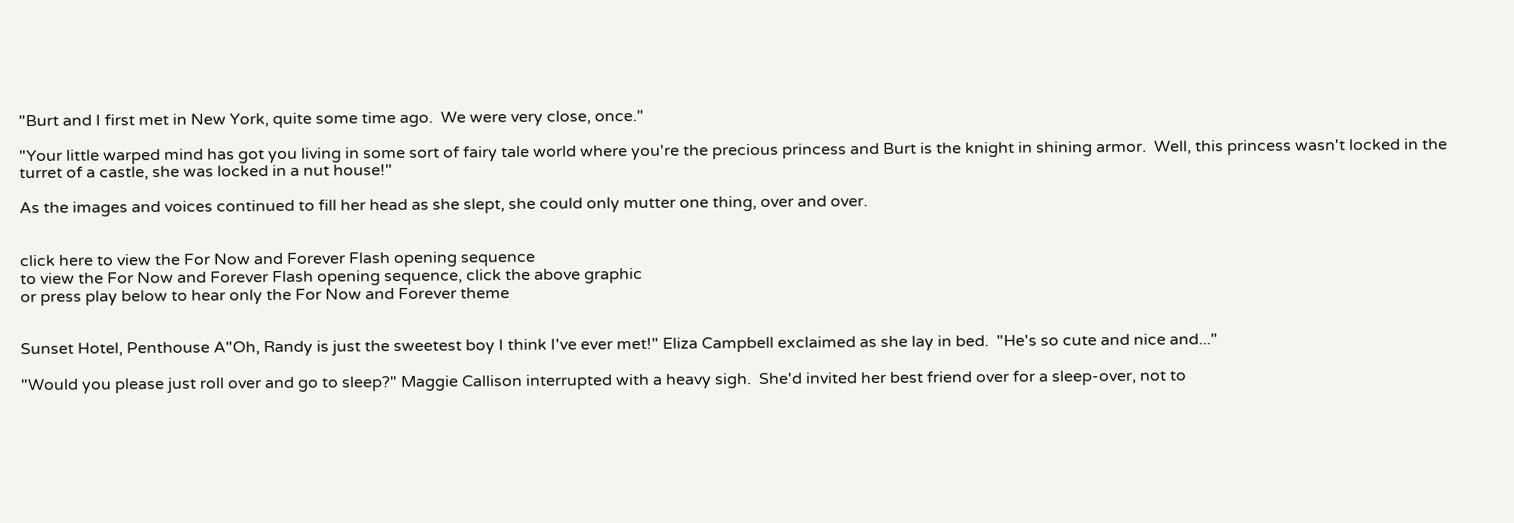"Burt and I first met in New York, quite some time ago.  We were very close, once."

"Your little warped mind has got you living in some sort of fairy tale world where you're the precious princess and Burt is the knight in shining armor.  Well, this princess wasn't locked in the turret of a castle, she was locked in a nut house!"

As the images and voices continued to fill her head as she slept, she could only mutter one thing, over and over.


click here to view the For Now and Forever Flash opening sequence
to view the For Now and Forever Flash opening sequence, click the above graphic
or press play below to hear only the For Now and Forever theme


Sunset Hotel, Penthouse A"Oh, Randy is just the sweetest boy I think I've ever met!" Eliza Campbell exclaimed as she lay in bed.  "He's so cute and nice and..."

"Would you please just roll over and go to sleep?" Maggie Callison interrupted with a heavy sigh.  She'd invited her best friend over for a sleep-over, not to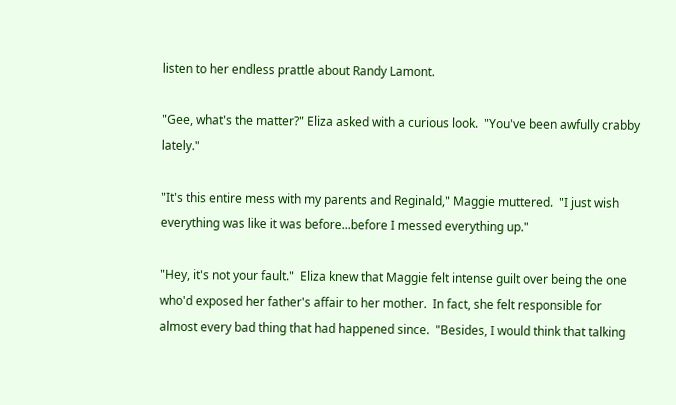listen to her endless prattle about Randy Lamont.

"Gee, what's the matter?" Eliza asked with a curious look.  "You've been awfully crabby lately."

"It's this entire mess with my parents and Reginald," Maggie muttered.  "I just wish everything was like it was before...before I messed everything up."

"Hey, it's not your fault."  Eliza knew that Maggie felt intense guilt over being the one who'd exposed her father's affair to her mother.  In fact, she felt responsible for almost every bad thing that had happened since.  "Besides, I would think that talking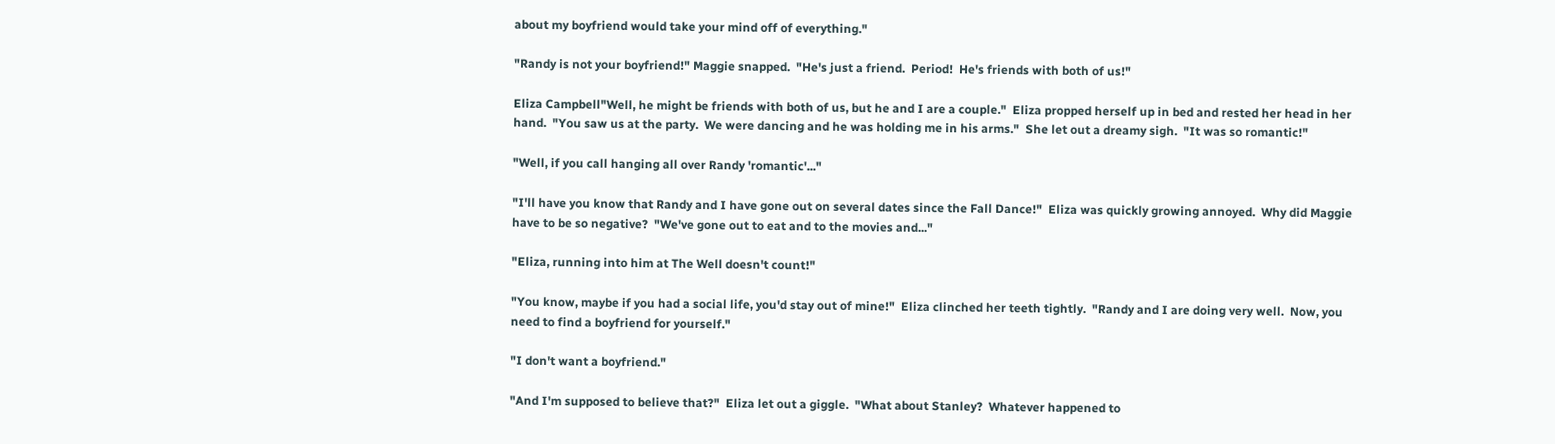about my boyfriend would take your mind off of everything."

"Randy is not your boyfriend!" Maggie snapped.  "He's just a friend.  Period!  He's friends with both of us!"

Eliza Campbell"Well, he might be friends with both of us, but he and I are a couple."  Eliza propped herself up in bed and rested her head in her hand.  "You saw us at the party.  We were dancing and he was holding me in his arms."  She let out a dreamy sigh.  "It was so romantic!"

"Well, if you call hanging all over Randy 'romantic'..."

"I'll have you know that Randy and I have gone out on several dates since the Fall Dance!"  Eliza was quickly growing annoyed.  Why did Maggie have to be so negative?  "We've gone out to eat and to the movies and..."

"Eliza, running into him at The Well doesn't count!"

"You know, maybe if you had a social life, you'd stay out of mine!"  Eliza clinched her teeth tightly.  "Randy and I are doing very well.  Now, you need to find a boyfriend for yourself."

"I don't want a boyfriend."

"And I'm supposed to believe that?"  Eliza let out a giggle.  "What about Stanley?  Whatever happened to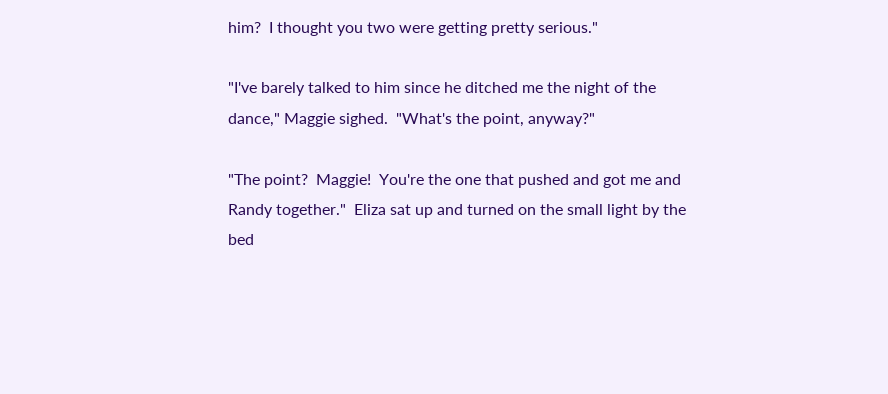him?  I thought you two were getting pretty serious."

"I've barely talked to him since he ditched me the night of the dance," Maggie sighed.  "What's the point, anyway?"

"The point?  Maggie!  You're the one that pushed and got me and Randy together."  Eliza sat up and turned on the small light by the bed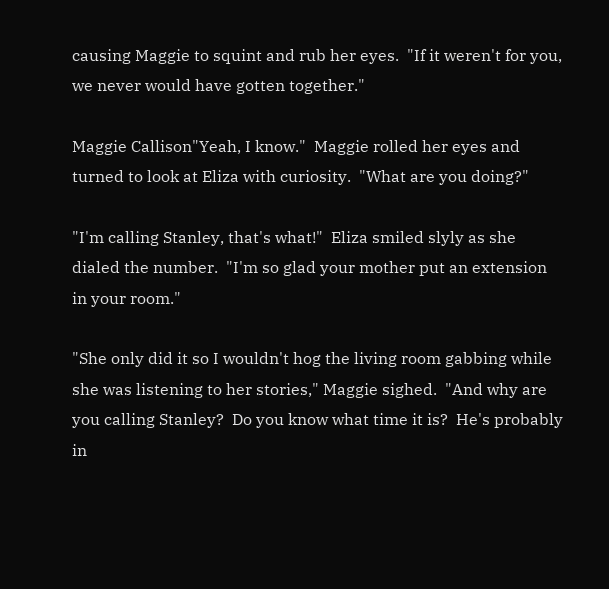causing Maggie to squint and rub her eyes.  "If it weren't for you, we never would have gotten together."

Maggie Callison"Yeah, I know."  Maggie rolled her eyes and turned to look at Eliza with curiosity.  "What are you doing?"

"I'm calling Stanley, that's what!"  Eliza smiled slyly as she dialed the number.  "I'm so glad your mother put an extension in your room."

"She only did it so I wouldn't hog the living room gabbing while she was listening to her stories," Maggie sighed.  "And why are you calling Stanley?  Do you know what time it is?  He's probably in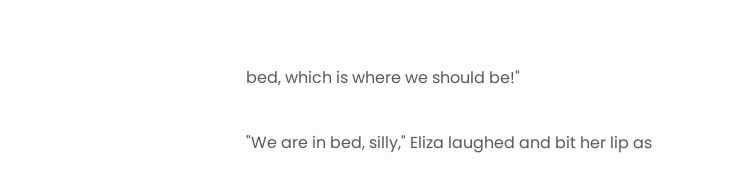bed, which is where we should be!"

"We are in bed, silly," Eliza laughed and bit her lip as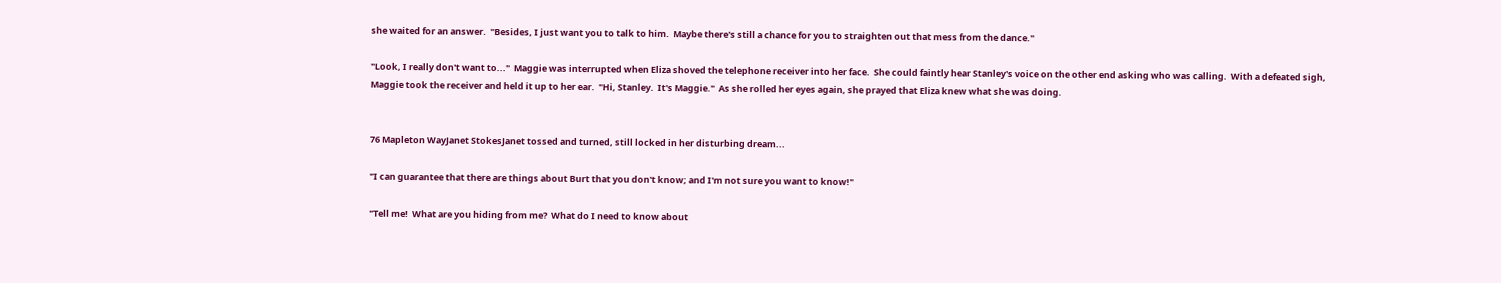she waited for an answer.  "Besides, I just want you to talk to him.  Maybe there's still a chance for you to straighten out that mess from the dance."

"Look, I really don't want to..."  Maggie was interrupted when Eliza shoved the telephone receiver into her face.  She could faintly hear Stanley's voice on the other end asking who was calling.  With a defeated sigh, Maggie took the receiver and held it up to her ear.  "Hi, Stanley.  It's Maggie."  As she rolled her eyes again, she prayed that Eliza knew what she was doing.


76 Mapleton WayJanet StokesJanet tossed and turned, still locked in her disturbing dream...

"I can guarantee that there are things about Burt that you don't know; and I'm not sure you want to know!"

"Tell me!  What are you hiding from me?  What do I need to know about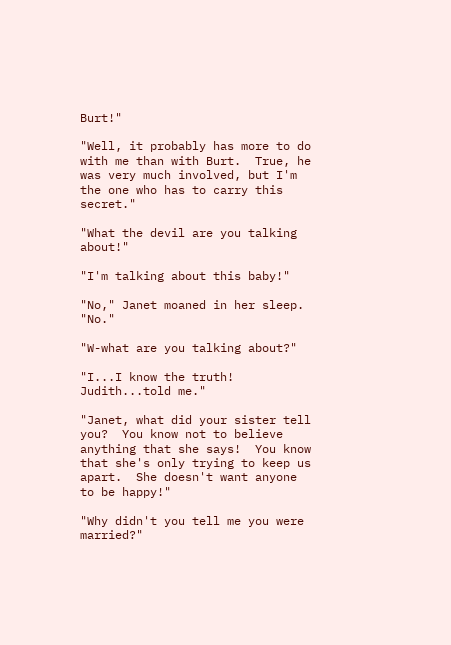Burt!"

"Well, it probably has more to do with me than with Burt.  True, he was very much involved, but I'm the one who has to carry this secret."

"What the devil are you talking about!"

"I'm talking about this baby!"

"No," Janet moaned in her sleep.  "No."

"W-what are you talking about?"

"I...I know the truth!  Judith...told me."

"Janet, what did your sister tell you?  You know not to believe anything that she says!  You know that she's only trying to keep us apart.  She doesn't want anyone to be happy!"

"Why didn't you tell me you were married?"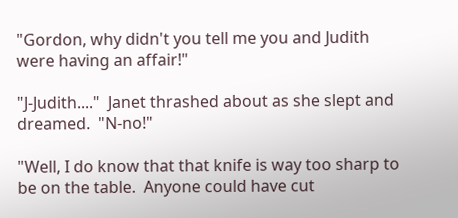"Gordon, why didn't you tell me you and Judith were having an affair!"

"J-Judith...."  Janet thrashed about as she slept and dreamed.  "N-no!"

"Well, I do know that that knife is way too sharp to be on the table.  Anyone could have cut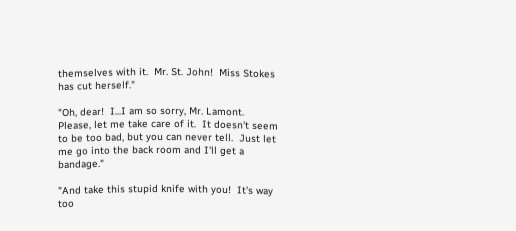themselves with it.  Mr. St. John!  Miss Stokes has cut herself."

"Oh, dear!  I...I am so sorry, Mr. Lamont.  Please, let me take care of it.  It doesn't seem to be too bad, but you can never tell.  Just let me go into the back room and I'll get a bandage."

"And take this stupid knife with you!  It's way too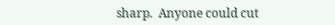sharp.  Anyone could cut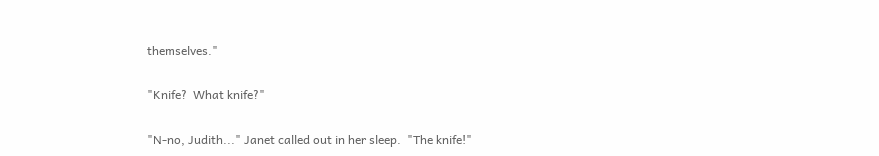themselves."

"Knife?  What knife?"

"N-no, Judith..." Janet called out in her sleep.  "The knife!"